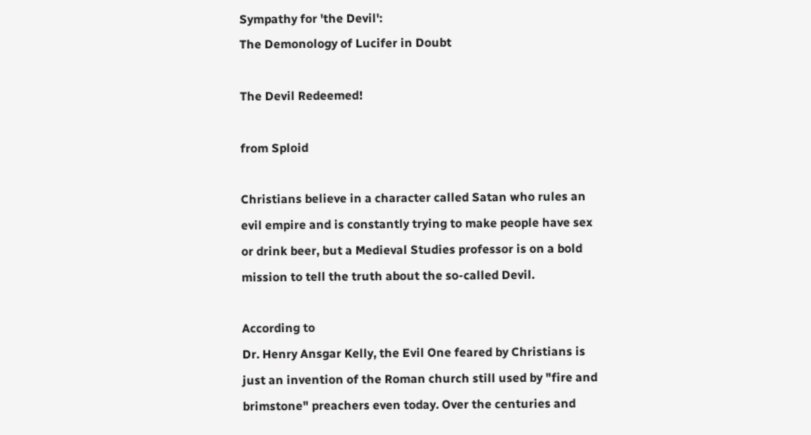Sympathy for 'the Devil':
The Demonology of Lucifer in Doubt

The Devil Redeemed!

from Sploid

Christians believe in a character called Satan who rules an evil empire and is constantly trying to make people have sex or drink beer, but a Medieval Studies professor is on a bold mission to tell the truth about the so-called Devil.

According to
Dr. Henry Ansgar Kelly, the Evil One feared by Christians is just an invention of the Roman church still used by "fire and brimstone" preachers even today. Over the centuries and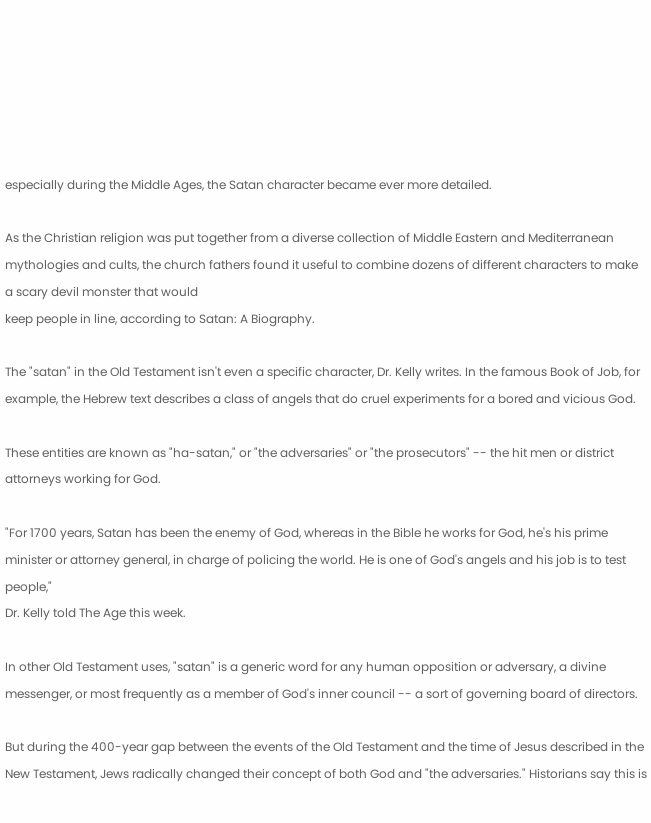especially during the Middle Ages, the Satan character became ever more detailed.

As the Christian religion was put together from a diverse collection of Middle Eastern and Mediterranean mythologies and cults, the church fathers found it useful to combine dozens of different characters to make a scary devil monster that would
keep people in line, according to Satan: A Biography.

The "satan" in the Old Testament isn't even a specific character, Dr. Kelly writes. In the famous Book of Job, for example, the Hebrew text describes a class of angels that do cruel experiments for a bored and vicious God.

These entities are known as "ha-satan," or "the adversaries" or "the prosecutors" -- the hit men or district attorneys working for God.

"For 1700 years, Satan has been the enemy of God, whereas in the Bible he works for God, he's his prime minister or attorney general, in charge of policing the world. He is one of God's angels and his job is to test people,"
Dr. Kelly told The Age this week.

In other Old Testament uses, "satan" is a generic word for any human opposition or adversary, a divine messenger, or most frequently as a member of God's inner council -- a sort of governing board of directors.

But during the 400-year gap between the events of the Old Testament and the time of Jesus described in the New Testament, Jews radically changed their concept of both God and "the adversaries." Historians say this is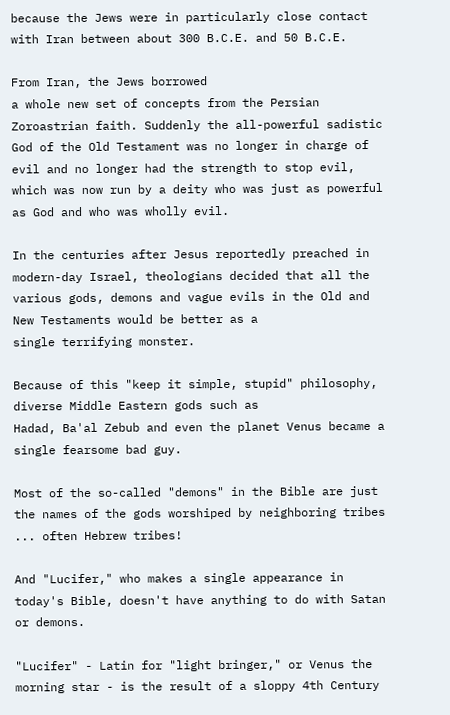because the Jews were in particularly close contact with Iran between about 300 B.C.E. and 50 B.C.E.

From Iran, the Jews borrowed
a whole new set of concepts from the Persian Zoroastrian faith. Suddenly the all-powerful sadistic God of the Old Testament was no longer in charge of evil and no longer had the strength to stop evil, which was now run by a deity who was just as powerful as God and who was wholly evil.

In the centuries after Jesus reportedly preached in modern-day Israel, theologians decided that all the various gods, demons and vague evils in the Old and New Testaments would be better as a
single terrifying monster.

Because of this "keep it simple, stupid" philosophy, diverse Middle Eastern gods such as
Hadad, Ba'al Zebub and even the planet Venus became a single fearsome bad guy.

Most of the so-called "demons" in the Bible are just the names of the gods worshiped by neighboring tribes ... often Hebrew tribes!

And "Lucifer," who makes a single appearance in today's Bible, doesn't have anything to do with Satan or demons.

"Lucifer" - Latin for "light bringer," or Venus the morning star - is the result of a sloppy 4th Century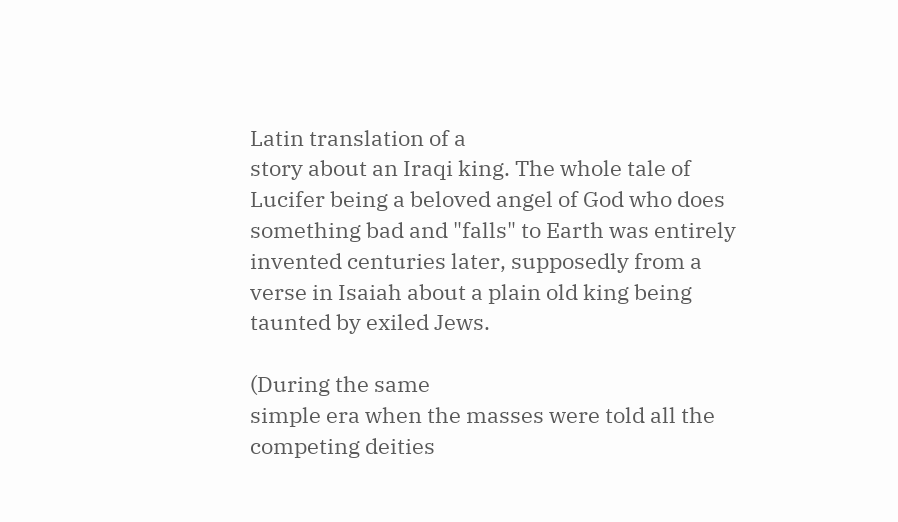Latin translation of a
story about an Iraqi king. The whole tale of Lucifer being a beloved angel of God who does something bad and "falls" to Earth was entirely invented centuries later, supposedly from a verse in Isaiah about a plain old king being taunted by exiled Jews.

(During the same
simple era when the masses were told all the competing deities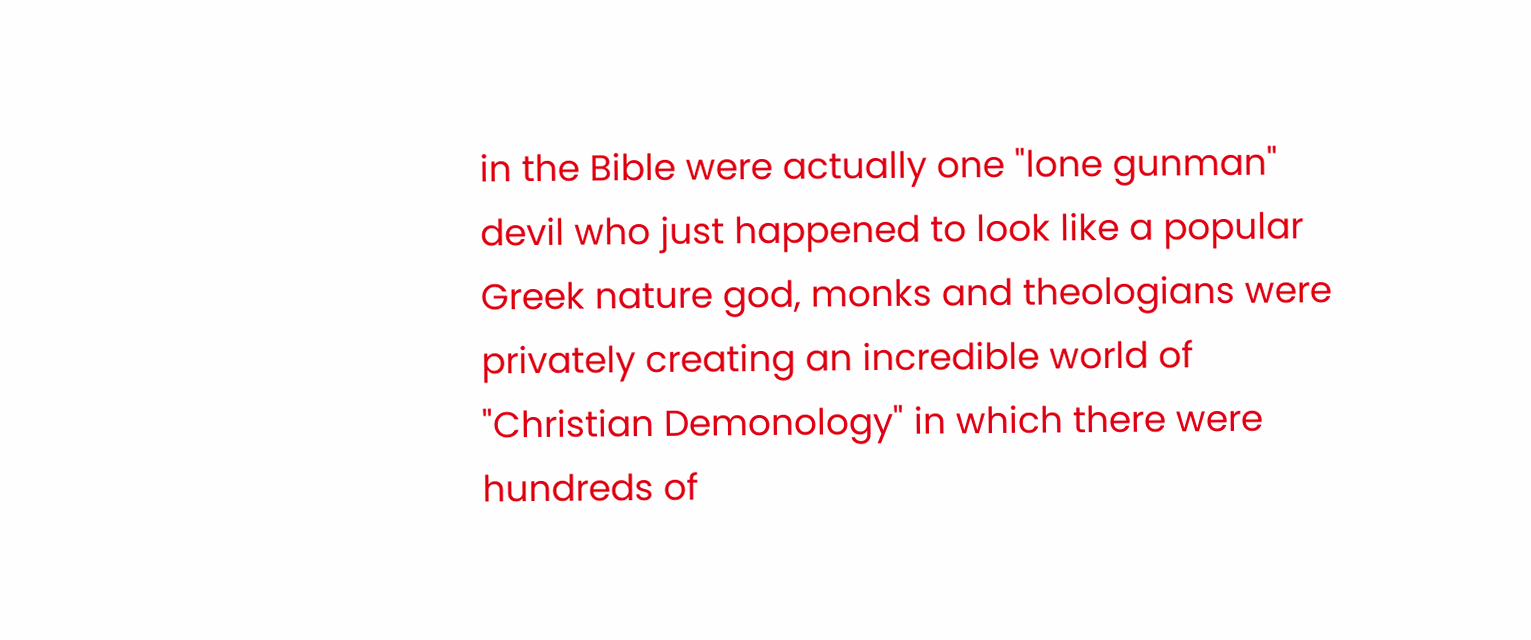in the Bible were actually one "lone gunman" devil who just happened to look like a popular Greek nature god, monks and theologians were privately creating an incredible world of "Christian Demonology" in which there were hundreds of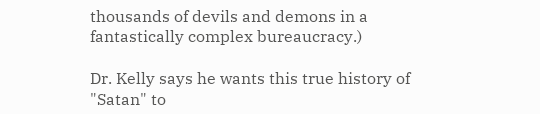thousands of devils and demons in a fantastically complex bureaucracy.)

Dr. Kelly says he wants this true history of "Satan" to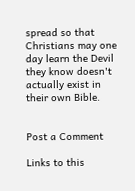spread so that Christians may one day learn the Devil they know doesn't actually exist in their own Bible.


Post a Comment

Links to this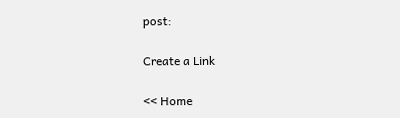post:

Create a Link

<< Home